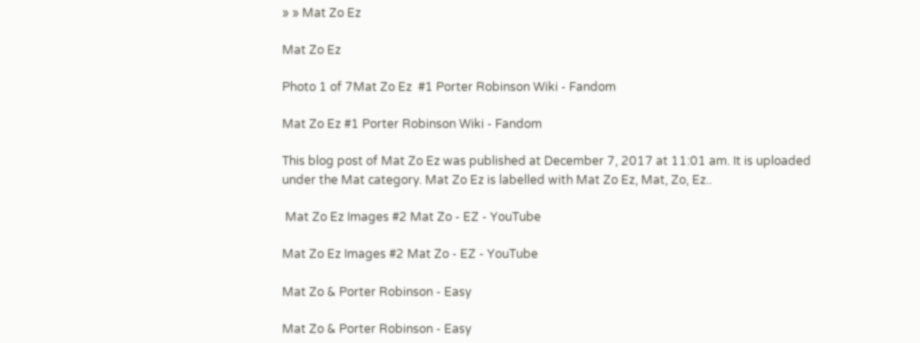» » Mat Zo Ez

Mat Zo Ez

Photo 1 of 7Mat Zo Ez  #1 Porter Robinson Wiki - Fandom

Mat Zo Ez #1 Porter Robinson Wiki - Fandom

This blog post of Mat Zo Ez was published at December 7, 2017 at 11:01 am. It is uploaded under the Mat category. Mat Zo Ez is labelled with Mat Zo Ez, Mat, Zo, Ez..

 Mat Zo Ez Images #2 Mat Zo - EZ - YouTube

Mat Zo Ez Images #2 Mat Zo - EZ - YouTube

Mat Zo & Porter Robinson - Easy

Mat Zo & Porter Robinson - Easy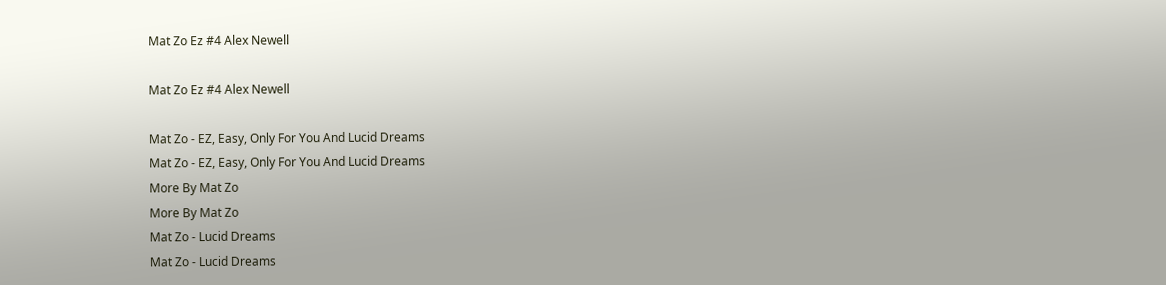Mat Zo Ez #4 Alex Newell

Mat Zo Ez #4 Alex Newell

Mat Zo - EZ, Easy, Only For You And Lucid Dreams
Mat Zo - EZ, Easy, Only For You And Lucid Dreams
More By Mat Zo
More By Mat Zo
Mat Zo - Lucid Dreams
Mat Zo - Lucid Dreams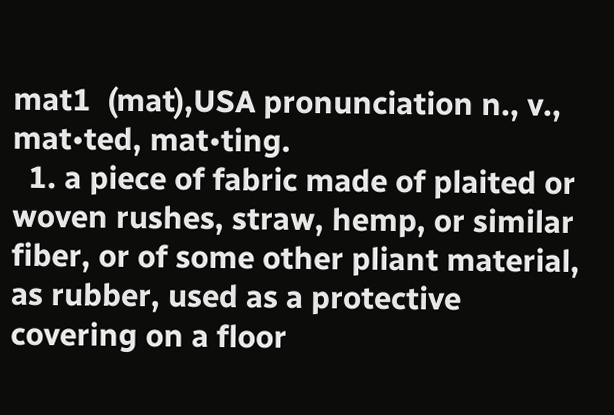mat1  (mat),USA pronunciation n., v.,  mat•ted, mat•ting.
  1. a piece of fabric made of plaited or woven rushes, straw, hemp, or similar fiber, or of some other pliant material, as rubber, used as a protective covering on a floor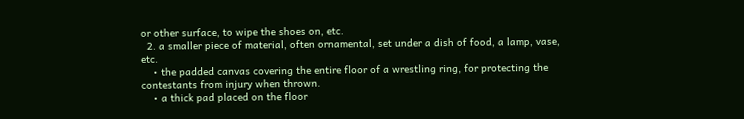or other surface, to wipe the shoes on, etc.
  2. a smaller piece of material, often ornamental, set under a dish of food, a lamp, vase, etc.
    • the padded canvas covering the entire floor of a wrestling ring, for protecting the contestants from injury when thrown.
    • a thick pad placed on the floor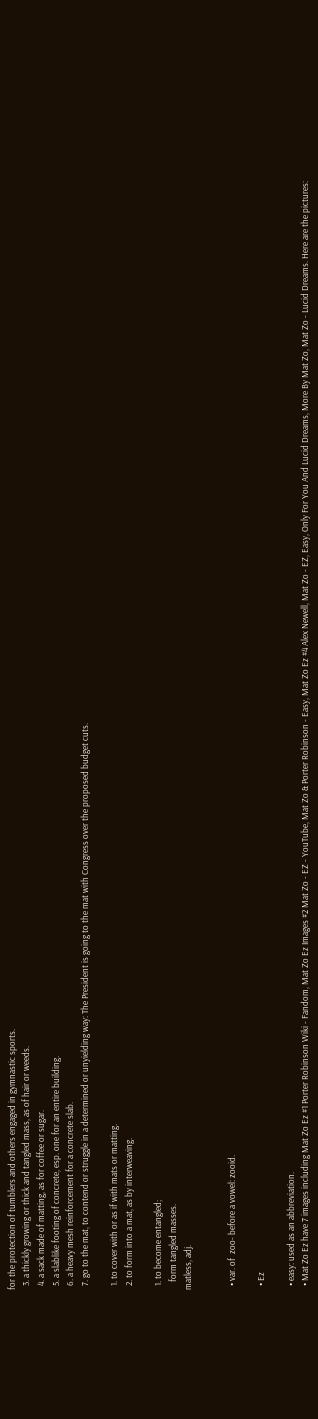for the protection of tumblers and others engaged in gymnastic sports.
  3. a thickly growing or thick and tangled mass, as of hair or weeds.
  4. a sack made of matting, as for coffee or sugar.
  5. a slablike footing of concrete, esp. one for an entire building.
  6. a heavy mesh reinforcement for a concrete slab.
  7. go to the mat, to contend or struggle in a determined or unyielding way: The President is going to the mat with Congress over the proposed budget cuts.

  1. to cover with or as if with mats or matting.
  2. to form into a mat, as by interweaving.

  1. to become entangled;
    form tangled masses.
matless, adj.


  • var. of  zoo- before a vowel: zooid.

  • Ez

  • easy: used as an abbreviation.
  • Mat Zo Ez have 7 images including Mat Zo Ez #1 Porter Robinson Wiki - Fandom, Mat Zo Ez Images #2 Mat Zo - EZ - YouTube, Mat Zo & Porter Robinson - Easy, Mat Zo Ez #4 Alex Newell, Mat Zo - EZ, Easy, Only For You And Lucid Dreams, More By Mat Zo, Mat Zo - Lucid Dreams. Here are the pictures: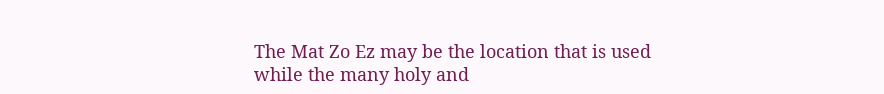The Mat Zo Ez may be the location that is used while the many holy and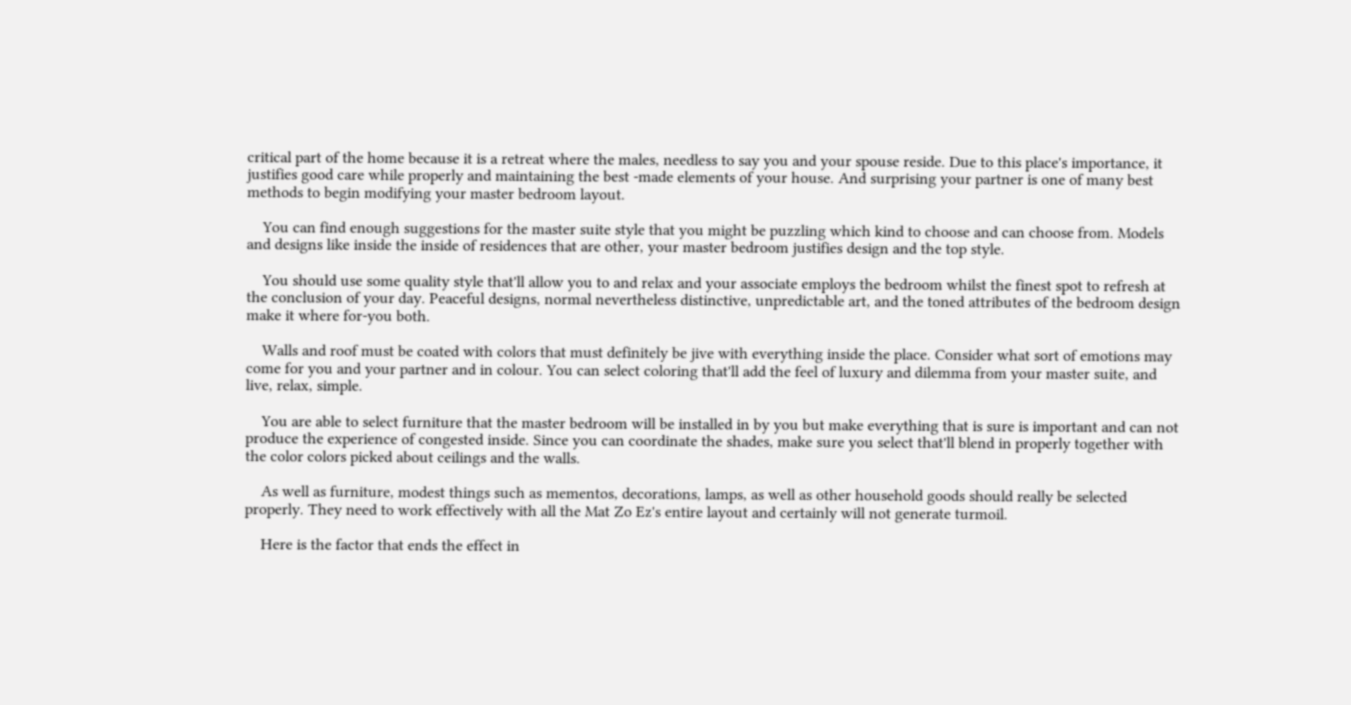critical part of the home because it is a retreat where the males, needless to say you and your spouse reside. Due to this place's importance, it justifies good care while properly and maintaining the best -made elements of your house. And surprising your partner is one of many best methods to begin modifying your master bedroom layout.

    You can find enough suggestions for the master suite style that you might be puzzling which kind to choose and can choose from. Models and designs like inside the inside of residences that are other, your master bedroom justifies design and the top style.

    You should use some quality style that'll allow you to and relax and your associate employs the bedroom whilst the finest spot to refresh at the conclusion of your day. Peaceful designs, normal nevertheless distinctive, unpredictable art, and the toned attributes of the bedroom design make it where for-you both.

    Walls and roof must be coated with colors that must definitely be jive with everything inside the place. Consider what sort of emotions may come for you and your partner and in colour. You can select coloring that'll add the feel of luxury and dilemma from your master suite, and live, relax, simple.

    You are able to select furniture that the master bedroom will be installed in by you but make everything that is sure is important and can not produce the experience of congested inside. Since you can coordinate the shades, make sure you select that'll blend in properly together with the color colors picked about ceilings and the walls.

    As well as furniture, modest things such as mementos, decorations, lamps, as well as other household goods should really be selected properly. They need to work effectively with all the Mat Zo Ez's entire layout and certainly will not generate turmoil.

    Here is the factor that ends the effect in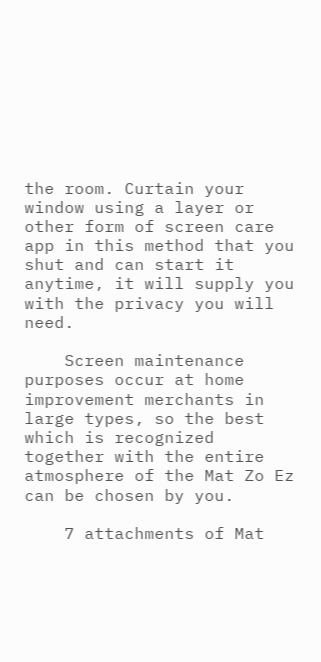the room. Curtain your window using a layer or other form of screen care app in this method that you shut and can start it anytime, it will supply you with the privacy you will need.

    Screen maintenance purposes occur at home improvement merchants in large types, so the best which is recognized together with the entire atmosphere of the Mat Zo Ez can be chosen by you.

    7 attachments of Mat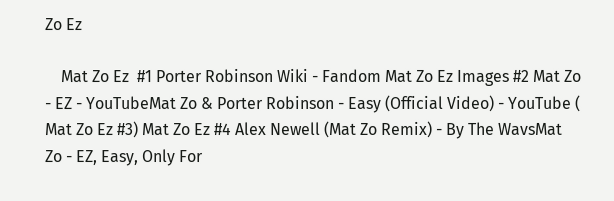Zo Ez

    Mat Zo Ez  #1 Porter Robinson Wiki - Fandom Mat Zo Ez Images #2 Mat Zo - EZ - YouTubeMat Zo & Porter Robinson - Easy (Official Video) - YouTube ( Mat Zo Ez #3) Mat Zo Ez #4 Alex Newell (Mat Zo Remix) - By The WavsMat Zo - EZ, Easy, Only For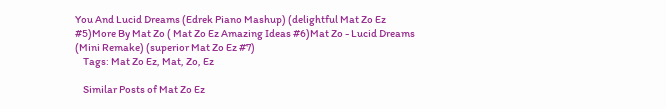You And Lucid Dreams (Edrek Piano Mashup) (delightful Mat Zo Ez  #5)More By Mat Zo ( Mat Zo Ez Amazing Ideas #6)Mat Zo - Lucid Dreams (Mini Remake) (superior Mat Zo Ez #7)
    Tags: Mat Zo Ez, Mat, Zo, Ez

    Similar Posts of Mat Zo Ez